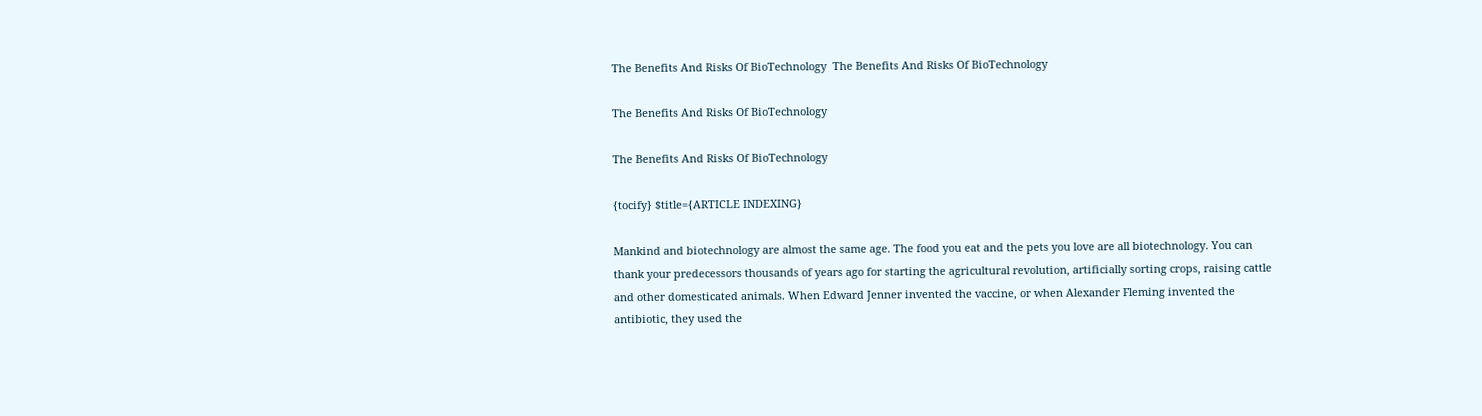The Benefits And Risks Of BioTechnology  The Benefits And Risks Of BioTechnology

The Benefits And Risks Of BioTechnology

The Benefits And Risks Of BioTechnology

{tocify} $title={ARTICLE INDEXING}

Mankind and biotechnology are almost the same age. The food you eat and the pets you love are all biotechnology. You can thank your predecessors thousands of years ago for starting the agricultural revolution, artificially sorting crops, raising cattle and other domesticated animals. When Edward Jenner invented the vaccine, or when Alexander Fleming invented the antibiotic, they used the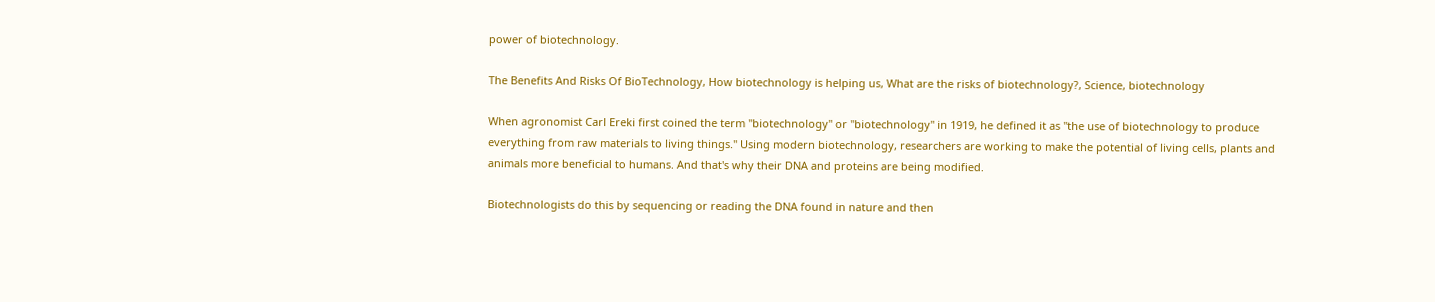power of biotechnology.

The Benefits And Risks Of BioTechnology, How biotechnology is helping us, What are the risks of biotechnology?, Science, biotechnology

When agronomist Carl Ereki first coined the term "biotechnology" or "biotechnology" in 1919, he defined it as "the use of biotechnology to produce everything from raw materials to living things." Using modern biotechnology, researchers are working to make the potential of living cells, plants and animals more beneficial to humans. And that's why their DNA and proteins are being modified.

Biotechnologists do this by sequencing or reading the DNA found in nature and then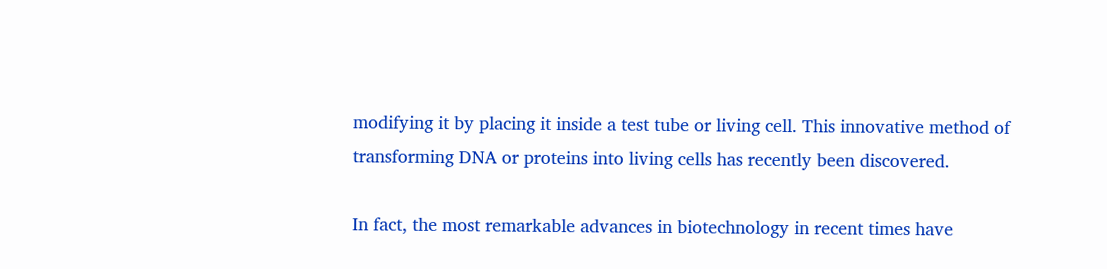modifying it by placing it inside a test tube or living cell. This innovative method of transforming DNA or proteins into living cells has recently been discovered.

In fact, the most remarkable advances in biotechnology in recent times have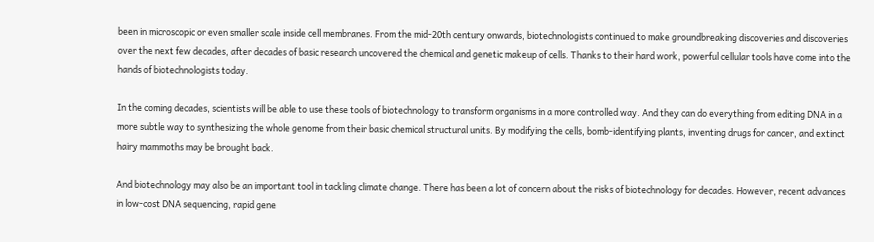been in microscopic or even smaller scale inside cell membranes. From the mid-20th century onwards, biotechnologists continued to make groundbreaking discoveries and discoveries over the next few decades, after decades of basic research uncovered the chemical and genetic makeup of cells. Thanks to their hard work, powerful cellular tools have come into the hands of biotechnologists today.

In the coming decades, scientists will be able to use these tools of biotechnology to transform organisms in a more controlled way. And they can do everything from editing DNA in a more subtle way to synthesizing the whole genome from their basic chemical structural units. By modifying the cells, bomb-identifying plants, inventing drugs for cancer, and extinct hairy mammoths may be brought back.

And biotechnology may also be an important tool in tackling climate change. There has been a lot of concern about the risks of biotechnology for decades. However, recent advances in low-cost DNA sequencing, rapid gene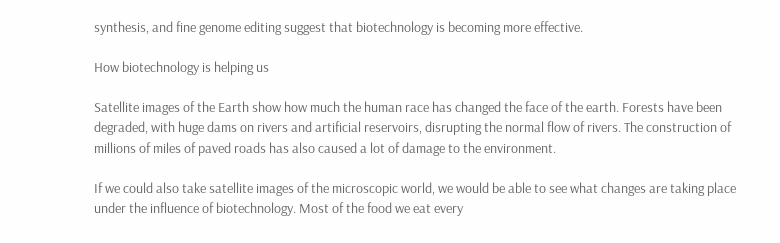synthesis, and fine genome editing suggest that biotechnology is becoming more effective.

How biotechnology is helping us

Satellite images of the Earth show how much the human race has changed the face of the earth. Forests have been degraded, with huge dams on rivers and artificial reservoirs, disrupting the normal flow of rivers. The construction of millions of miles of paved roads has also caused a lot of damage to the environment.

If we could also take satellite images of the microscopic world, we would be able to see what changes are taking place under the influence of biotechnology. Most of the food we eat every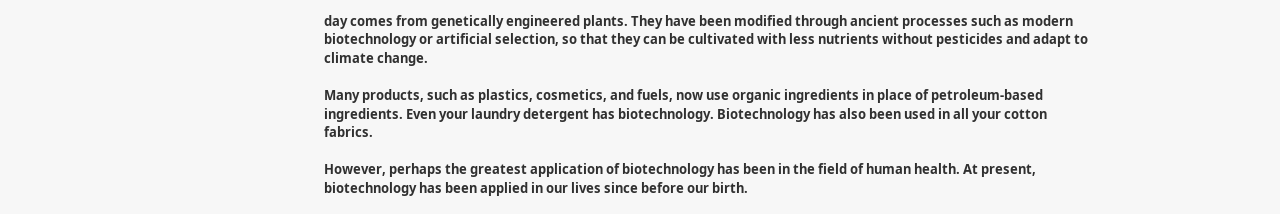day comes from genetically engineered plants. They have been modified through ancient processes such as modern biotechnology or artificial selection, so that they can be cultivated with less nutrients without pesticides and adapt to climate change.

Many products, such as plastics, cosmetics, and fuels, now use organic ingredients in place of petroleum-based ingredients. Even your laundry detergent has biotechnology. Biotechnology has also been used in all your cotton fabrics.

However, perhaps the greatest application of biotechnology has been in the field of human health. At present, biotechnology has been applied in our lives since before our birth.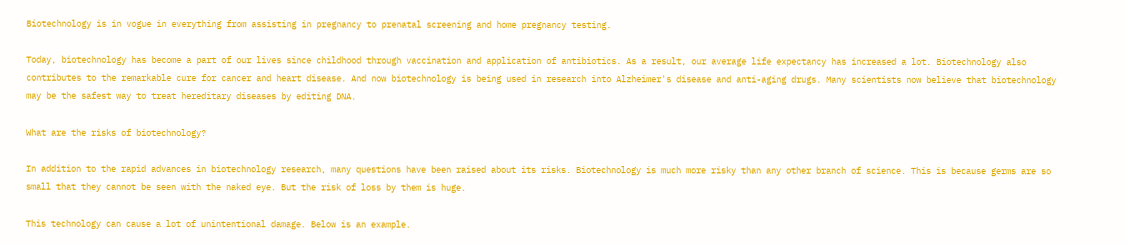Biotechnology is in vogue in everything from assisting in pregnancy to prenatal screening and home pregnancy testing.

Today, biotechnology has become a part of our lives since childhood through vaccination and application of antibiotics. As a result, our average life expectancy has increased a lot. Biotechnology also contributes to the remarkable cure for cancer and heart disease. And now biotechnology is being used in research into Alzheimer's disease and anti-aging drugs. Many scientists now believe that biotechnology may be the safest way to treat hereditary diseases by editing DNA.

What are the risks of biotechnology?

In addition to the rapid advances in biotechnology research, many questions have been raised about its risks. Biotechnology is much more risky than any other branch of science. This is because germs are so small that they cannot be seen with the naked eye. But the risk of loss by them is huge.

This technology can cause a lot of unintentional damage. Below is an example.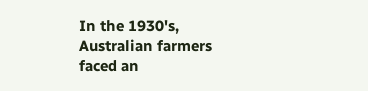In the 1930's, Australian farmers faced an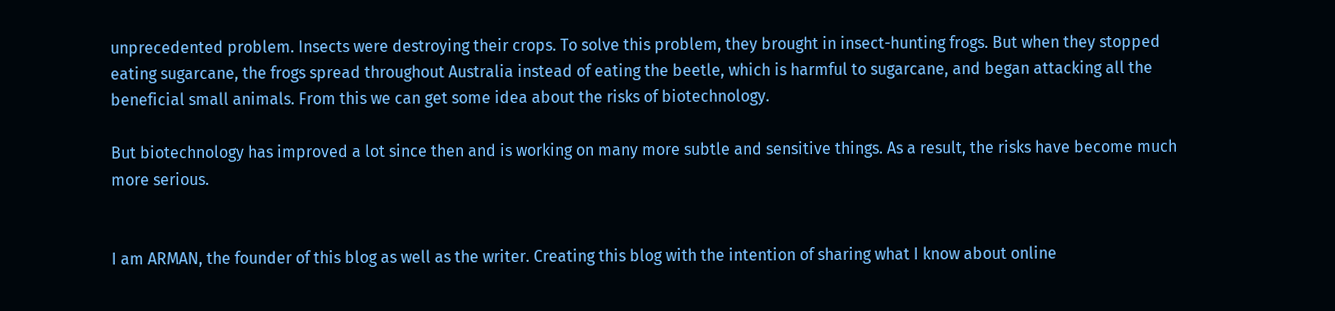unprecedented problem. Insects were destroying their crops. To solve this problem, they brought in insect-hunting frogs. But when they stopped eating sugarcane, the frogs spread throughout Australia instead of eating the beetle, which is harmful to sugarcane, and began attacking all the beneficial small animals. From this we can get some idea about the risks of biotechnology.

But biotechnology has improved a lot since then and is working on many more subtle and sensitive things. As a result, the risks have become much more serious.


I am ARMAN, the founder of this blog as well as the writer. Creating this blog with the intention of sharing what I know about online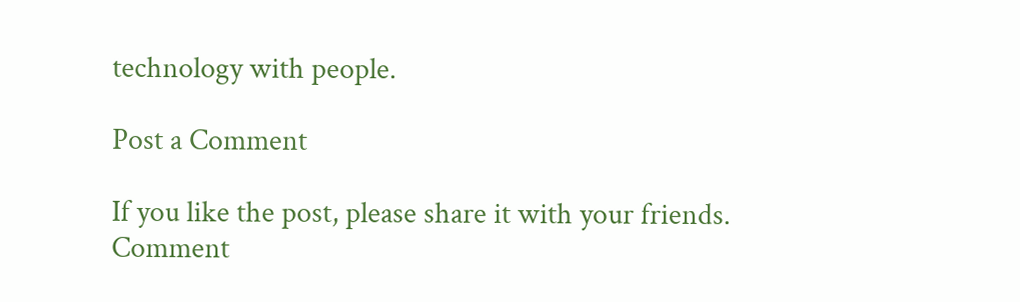technology with people.

Post a Comment

If you like the post, please share it with your friends. Comment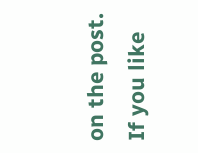on the post. If you like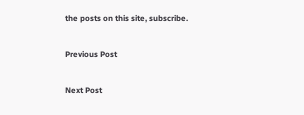the posts on this site, subscribe.

Previous Post

Next Post